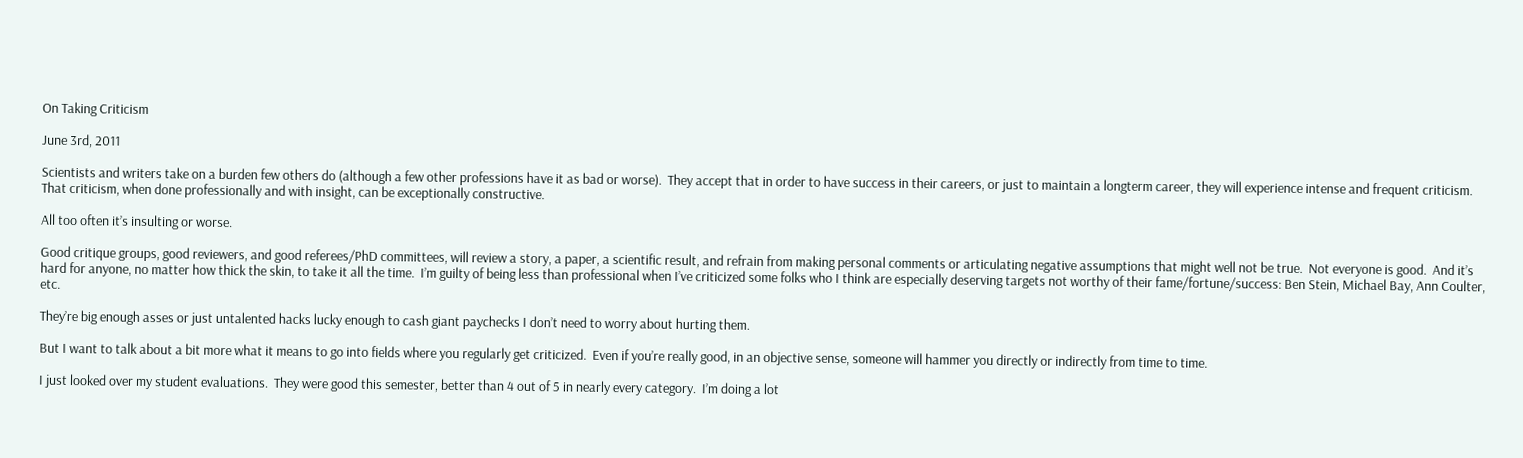On Taking Criticism

June 3rd, 2011

Scientists and writers take on a burden few others do (although a few other professions have it as bad or worse).  They accept that in order to have success in their careers, or just to maintain a longterm career, they will experience intense and frequent criticism.  That criticism, when done professionally and with insight, can be exceptionally constructive.

All too often it’s insulting or worse.

Good critique groups, good reviewers, and good referees/PhD committees, will review a story, a paper, a scientific result, and refrain from making personal comments or articulating negative assumptions that might well not be true.  Not everyone is good.  And it’s hard for anyone, no matter how thick the skin, to take it all the time.  I’m guilty of being less than professional when I’ve criticized some folks who I think are especially deserving targets not worthy of their fame/fortune/success: Ben Stein, Michael Bay, Ann Coulter, etc.

They’re big enough asses or just untalented hacks lucky enough to cash giant paychecks I don’t need to worry about hurting them.

But I want to talk about a bit more what it means to go into fields where you regularly get criticized.  Even if you’re really good, in an objective sense, someone will hammer you directly or indirectly from time to time.

I just looked over my student evaluations.  They were good this semester, better than 4 out of 5 in nearly every category.  I’m doing a lot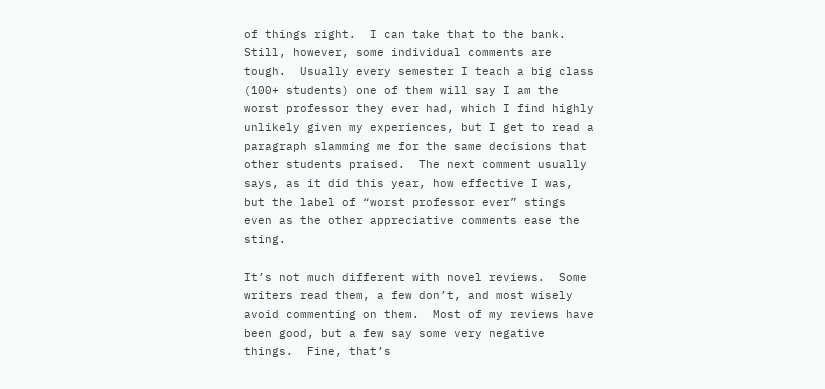of things right.  I can take that to the bank.  Still, however, some individual comments are tough.  Usually every semester I teach a big class (100+ students) one of them will say I am the worst professor they ever had, which I find highly unlikely given my experiences, but I get to read a paragraph slamming me for the same decisions that other students praised.  The next comment usually says, as it did this year, how effective I was, but the label of “worst professor ever” stings even as the other appreciative comments ease the sting.

It’s not much different with novel reviews.  Some writers read them, a few don’t, and most wisely avoid commenting on them.  Most of my reviews have been good, but a few say some very negative things.  Fine, that’s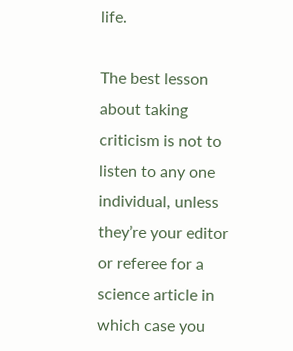life.

The best lesson about taking criticism is not to listen to any one individual, unless they’re your editor or referee for a science article in which case you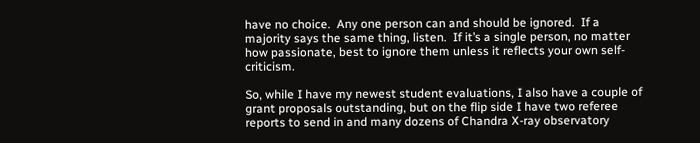have no choice.  Any one person can and should be ignored.  If a majority says the same thing, listen.  If it’s a single person, no matter how passionate, best to ignore them unless it reflects your own self-criticism.

So, while I have my newest student evaluations, I also have a couple of grant proposals outstanding, but on the flip side I have two referee reports to send in and many dozens of Chandra X-ray observatory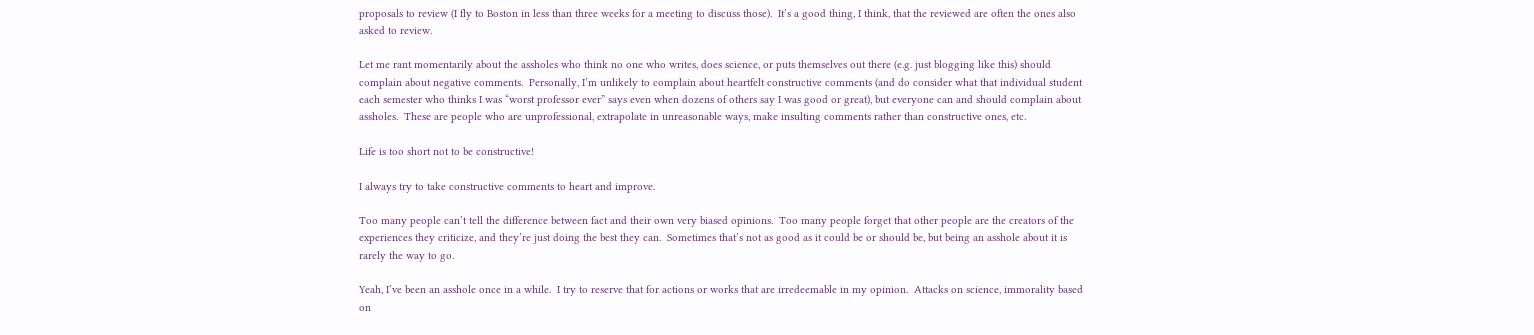proposals to review (I fly to Boston in less than three weeks for a meeting to discuss those).  It’s a good thing, I think, that the reviewed are often the ones also asked to review.

Let me rant momentarily about the assholes who think no one who writes, does science, or puts themselves out there (e.g. just blogging like this) should complain about negative comments.  Personally, I’m unlikely to complain about heartfelt constructive comments (and do consider what that individual student each semester who thinks I was “worst professor ever” says even when dozens of others say I was good or great), but everyone can and should complain about assholes.  These are people who are unprofessional, extrapolate in unreasonable ways, make insulting comments rather than constructive ones, etc.

Life is too short not to be constructive!

I always try to take constructive comments to heart and improve.

Too many people can’t tell the difference between fact and their own very biased opinions.  Too many people forget that other people are the creators of the experiences they criticize, and they’re just doing the best they can.  Sometimes that’s not as good as it could be or should be, but being an asshole about it is rarely the way to go.

Yeah, I’ve been an asshole once in a while.  I try to reserve that for actions or works that are irredeemable in my opinion.  Attacks on science, immorality based on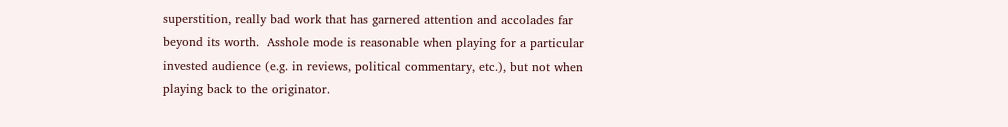superstition, really bad work that has garnered attention and accolades far beyond its worth.  Asshole mode is reasonable when playing for a particular invested audience (e.g. in reviews, political commentary, etc.), but not when playing back to the originator.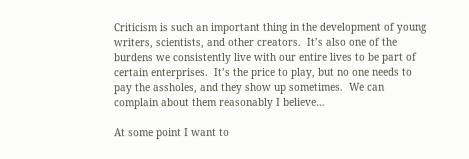Criticism is such an important thing in the development of young writers, scientists, and other creators.  It’s also one of the burdens we consistently live with our entire lives to be part of certain enterprises.  It’s the price to play, but no one needs to pay the assholes, and they show up sometimes.  We can complain about them reasonably I believe…

At some point I want to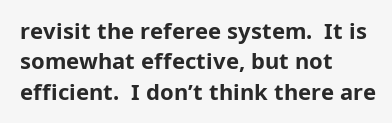revisit the referee system.  It is somewhat effective, but not efficient.  I don’t think there are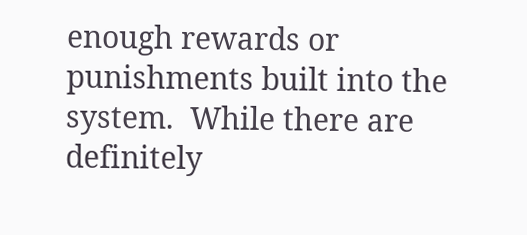enough rewards or punishments built into the system.  While there are definitely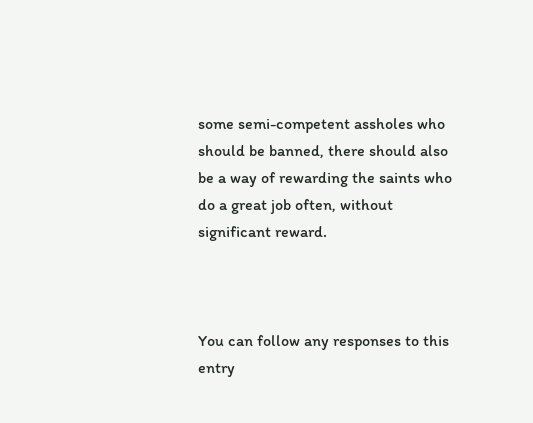some semi-competent assholes who should be banned, there should also be a way of rewarding the saints who do a great job often, without significant reward.



You can follow any responses to this entry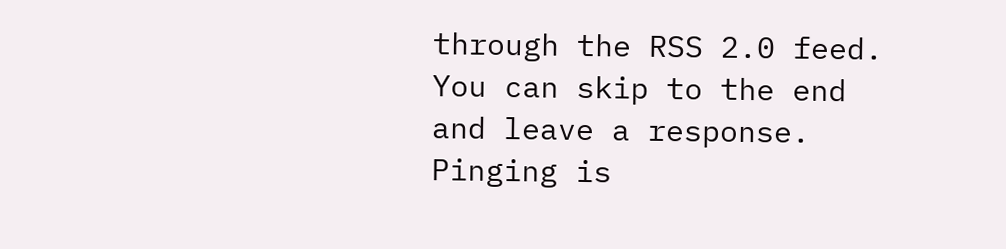through the RSS 2.0 feed. You can skip to the end and leave a response. Pinging is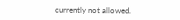currently not allowed.